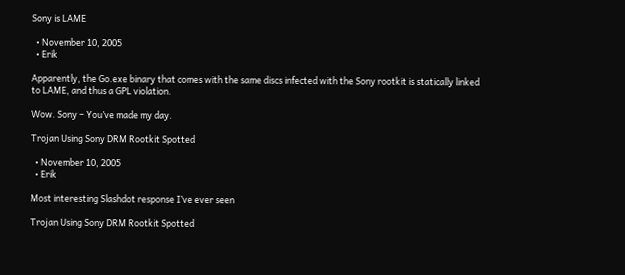Sony is LAME

  • November 10, 2005
  • Erik

Apparently, the Go.exe binary that comes with the same discs infected with the Sony rootkit is statically linked to LAME, and thus a GPL violation.

Wow. Sony – You’ve made my day.

Trojan Using Sony DRM Rootkit Spotted

  • November 10, 2005
  • Erik

Most interesting Slashdot response I’ve ever seen

Trojan Using Sony DRM Rootkit Spotted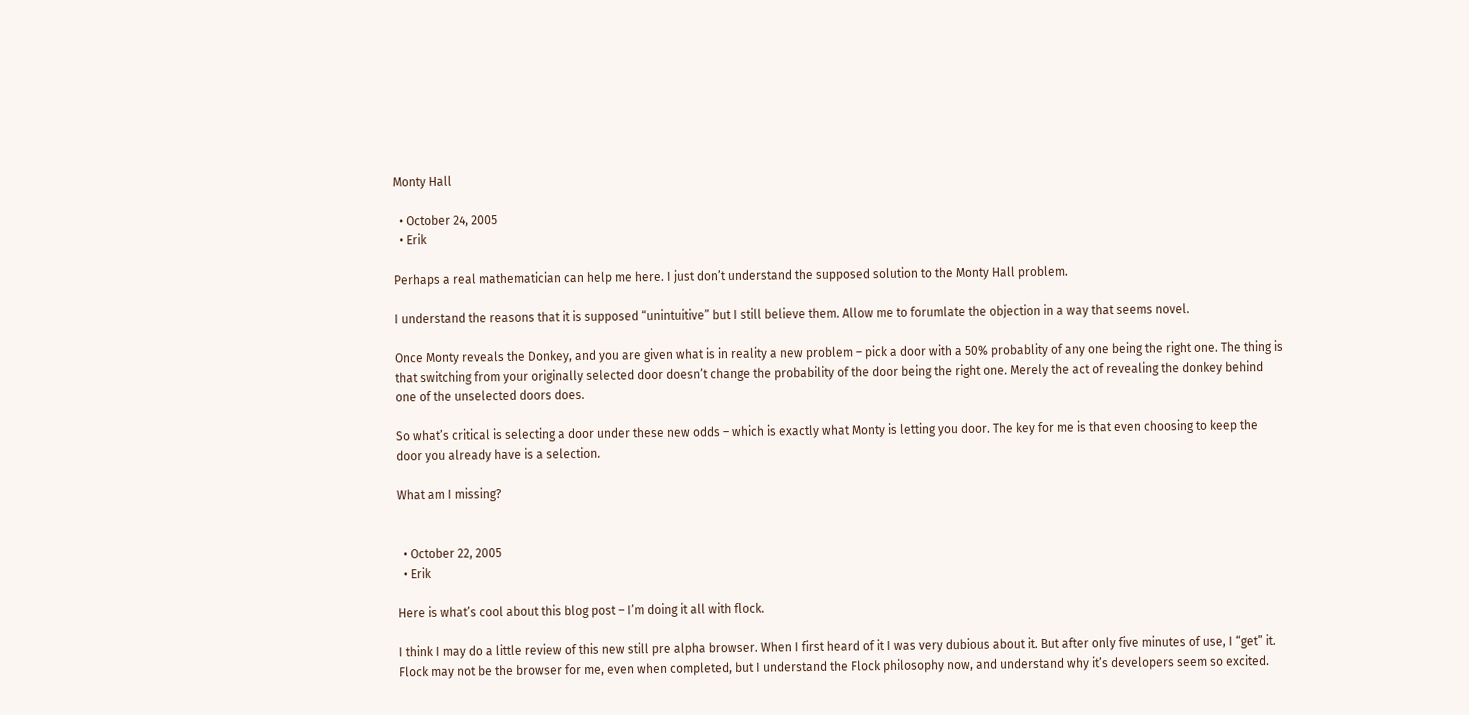Monty Hall

  • October 24, 2005
  • Erik

Perhaps a real mathematician can help me here. I just don’t understand the supposed solution to the Monty Hall problem.

I understand the reasons that it is supposed “unintuitive” but I still believe them. Allow me to forumlate the objection in a way that seems novel.

Once Monty reveals the Donkey, and you are given what is in reality a new problem – pick a door with a 50% probablity of any one being the right one. The thing is that switching from your originally selected door doesn’t change the probability of the door being the right one. Merely the act of revealing the donkey behind one of the unselected doors does.

So what’s critical is selecting a door under these new odds – which is exactly what Monty is letting you door. The key for me is that even choosing to keep the door you already have is a selection.

What am I missing?


  • October 22, 2005
  • Erik

Here is what’s cool about this blog post – I’m doing it all with flock.

I think I may do a little review of this new still pre alpha browser. When I first heard of it I was very dubious about it. But after only five minutes of use, I “get” it. Flock may not be the browser for me, even when completed, but I understand the Flock philosophy now, and understand why it’s developers seem so excited.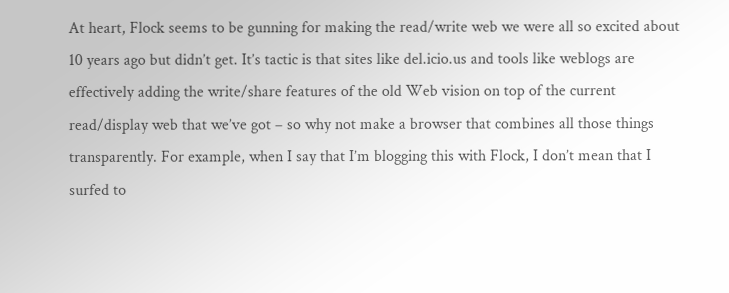At heart, Flock seems to be gunning for making the read/write web we were all so excited about 10 years ago but didn’t get. It’s tactic is that sites like del.icio.us and tools like weblogs are effectively adding the write/share features of the old Web vision on top of the current read/display web that we’ve got – so why not make a browser that combines all those things transparently. For example, when I say that I’m blogging this with Flock, I don’t mean that I surfed to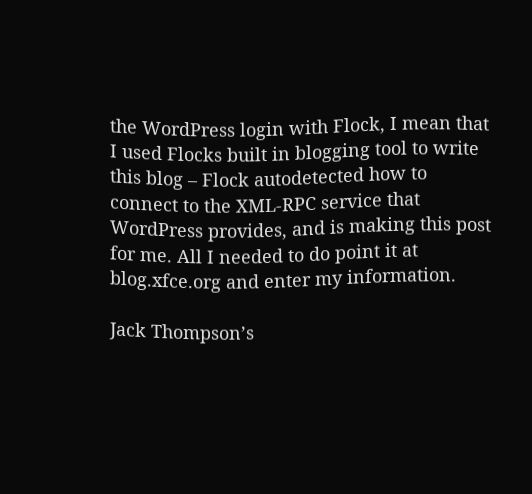the WordPress login with Flock, I mean that I used Flocks built in blogging tool to write this blog – Flock autodetected how to connect to the XML-RPC service that WordPress provides, and is making this post for me. All I needed to do point it at blog.xfce.org and enter my information.

Jack Thompson’s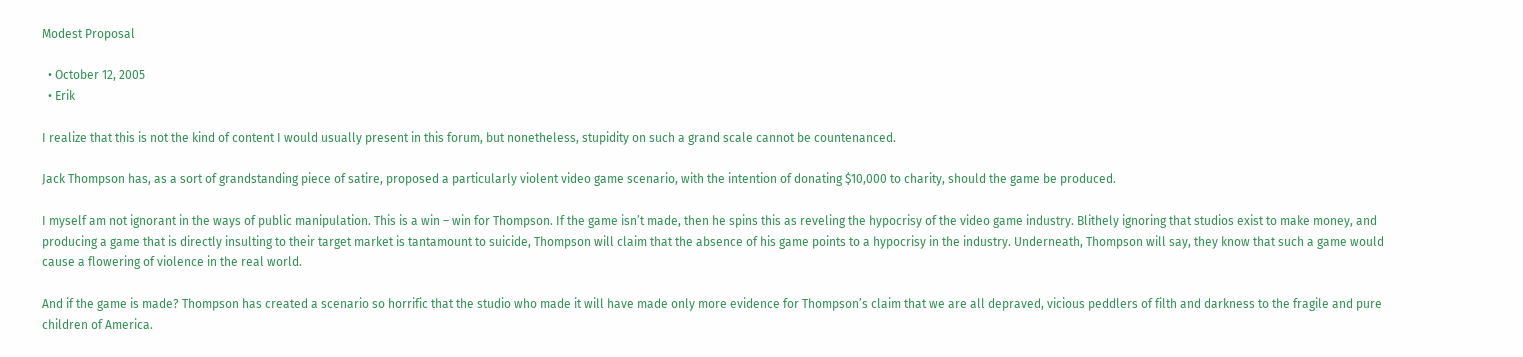Modest Proposal

  • October 12, 2005
  • Erik

I realize that this is not the kind of content I would usually present in this forum, but nonetheless, stupidity on such a grand scale cannot be countenanced.

Jack Thompson has, as a sort of grandstanding piece of satire, proposed a particularly violent video game scenario, with the intention of donating $10,000 to charity, should the game be produced.

I myself am not ignorant in the ways of public manipulation. This is a win – win for Thompson. If the game isn’t made, then he spins this as reveling the hypocrisy of the video game industry. Blithely ignoring that studios exist to make money, and producing a game that is directly insulting to their target market is tantamount to suicide, Thompson will claim that the absence of his game points to a hypocrisy in the industry. Underneath, Thompson will say, they know that such a game would cause a flowering of violence in the real world.

And if the game is made? Thompson has created a scenario so horrific that the studio who made it will have made only more evidence for Thompson’s claim that we are all depraved, vicious peddlers of filth and darkness to the fragile and pure children of America.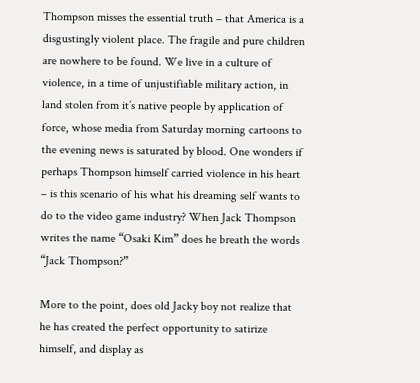Thompson misses the essential truth – that America is a disgustingly violent place. The fragile and pure children are nowhere to be found. We live in a culture of violence, in a time of unjustifiable military action, in land stolen from it’s native people by application of force, whose media from Saturday morning cartoons to the evening news is saturated by blood. One wonders if perhaps Thompson himself carried violence in his heart – is this scenario of his what his dreaming self wants to do to the video game industry? When Jack Thompson writes the name “Osaki Kim” does he breath the words “Jack Thompson?”

More to the point, does old Jacky boy not realize that he has created the perfect opportunity to satirize himself, and display as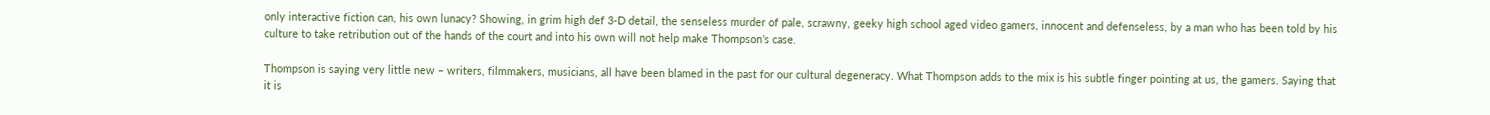only interactive fiction can, his own lunacy? Showing, in grim high def 3-D detail, the senseless murder of pale, scrawny, geeky high school aged video gamers, innocent and defenseless, by a man who has been told by his culture to take retribution out of the hands of the court and into his own will not help make Thompson’s case.

Thompson is saying very little new – writers, filmmakers, musicians, all have been blamed in the past for our cultural degeneracy. What Thompson adds to the mix is his subtle finger pointing at us, the gamers. Saying that it is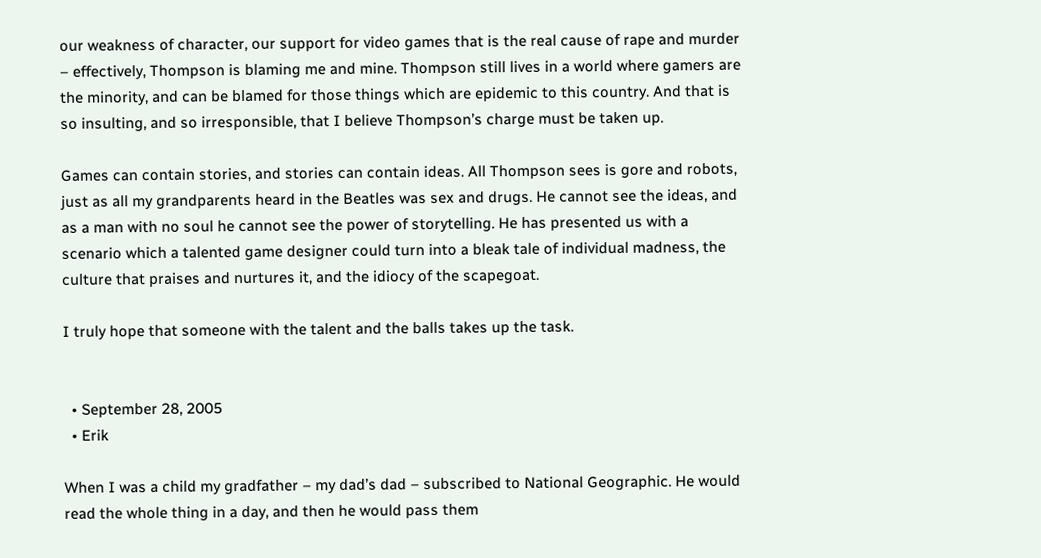our weakness of character, our support for video games that is the real cause of rape and murder – effectively, Thompson is blaming me and mine. Thompson still lives in a world where gamers are the minority, and can be blamed for those things which are epidemic to this country. And that is so insulting, and so irresponsible, that I believe Thompson’s charge must be taken up.

Games can contain stories, and stories can contain ideas. All Thompson sees is gore and robots, just as all my grandparents heard in the Beatles was sex and drugs. He cannot see the ideas, and as a man with no soul he cannot see the power of storytelling. He has presented us with a scenario which a talented game designer could turn into a bleak tale of individual madness, the culture that praises and nurtures it, and the idiocy of the scapegoat.

I truly hope that someone with the talent and the balls takes up the task.


  • September 28, 2005
  • Erik

When I was a child my gradfather – my dad’s dad – subscribed to National Geographic. He would read the whole thing in a day, and then he would pass them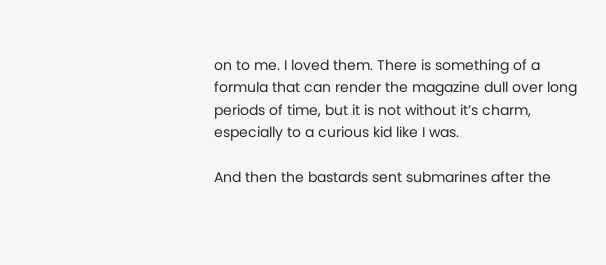on to me. I loved them. There is something of a formula that can render the magazine dull over long periods of time, but it is not without it’s charm, especially to a curious kid like I was.

And then the bastards sent submarines after the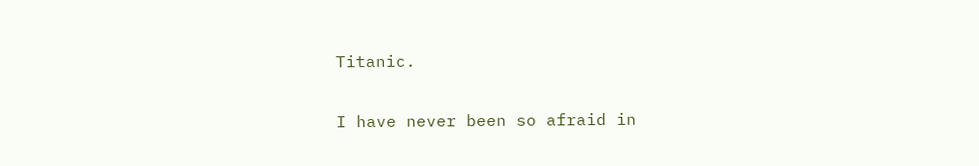Titanic.

I have never been so afraid in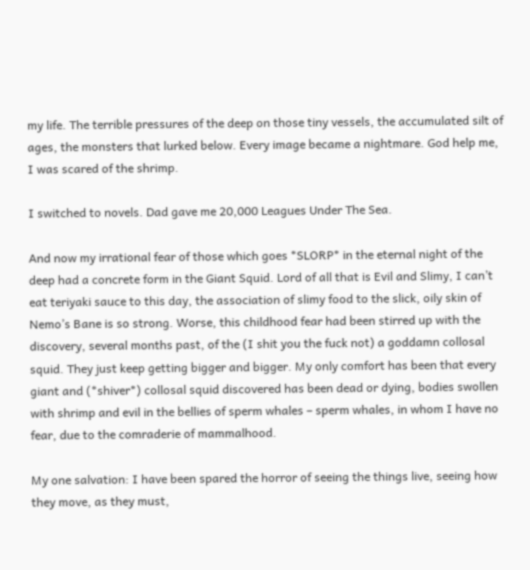my life. The terrible pressures of the deep on those tiny vessels, the accumulated silt of ages, the monsters that lurked below. Every image became a nightmare. God help me, I was scared of the shrimp.

I switched to novels. Dad gave me 20,000 Leagues Under The Sea.

And now my irrational fear of those which goes *SLORP* in the eternal night of the deep had a concrete form in the Giant Squid. Lord of all that is Evil and Slimy, I can’t eat teriyaki sauce to this day, the association of slimy food to the slick, oily skin of Nemo’s Bane is so strong. Worse, this childhood fear had been stirred up with the discovery, several months past, of the (I shit you the fuck not) a goddamn collosal squid. They just keep getting bigger and bigger. My only comfort has been that every giant and (*shiver*) collosal squid discovered has been dead or dying, bodies swollen with shrimp and evil in the bellies of sperm whales – sperm whales, in whom I have no fear, due to the comraderie of mammalhood.

My one salvation: I have been spared the horror of seeing the things live, seeing how they move, as they must,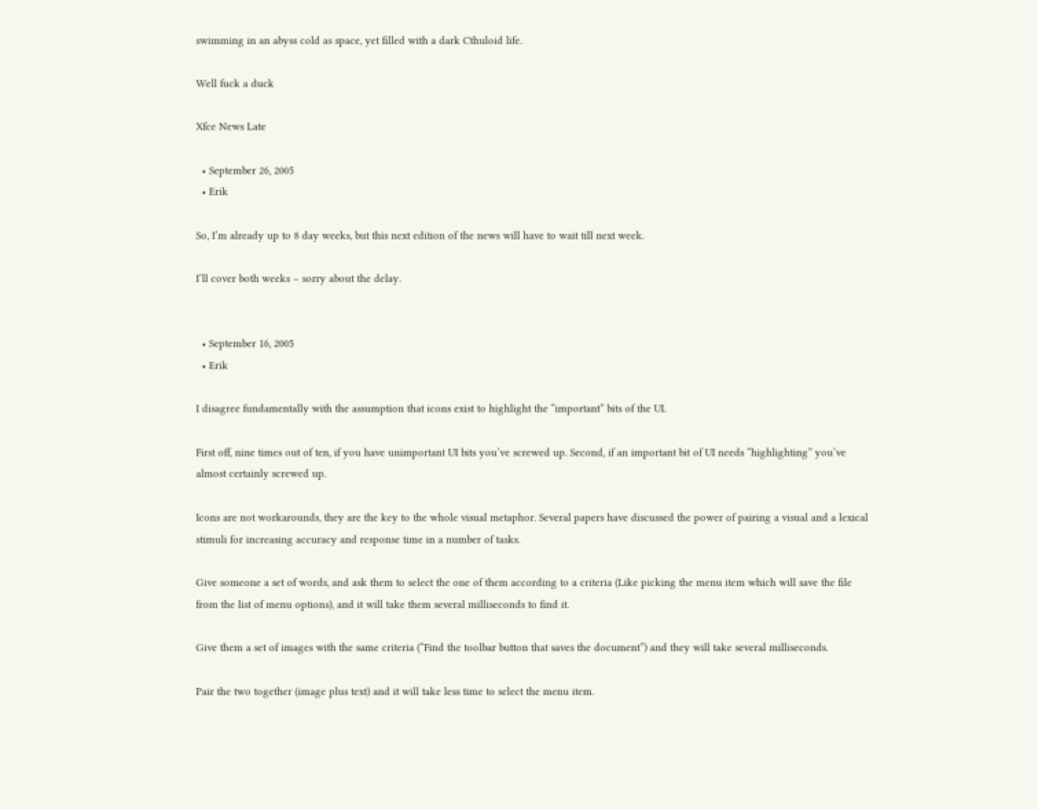swimming in an abyss cold as space, yet filled with a dark Cthuloid life.

Well fuck a duck

Xfce News Late

  • September 26, 2005
  • Erik

So, I’m already up to 8 day weeks, but this next edition of the news will have to wait till next week.

I’ll cover both weeks – sorry about the delay.


  • September 16, 2005
  • Erik

I disagree fundamentally with the assumption that icons exist to highlight the “important” bits of the UI.

First off, nine times out of ten, if you have unimportant UI bits you’ve screwed up. Second, if an important bit of UI needs “highlighting” you’ve almost certainly screwed up.

Icons are not workarounds, they are the key to the whole visual metaphor. Several papers have discussed the power of pairing a visual and a lexical stimuli for increasing accuracy and response time in a number of tasks.

Give someone a set of words, and ask them to select the one of them according to a criteria (Like picking the menu item which will save the file from the list of menu options), and it will take them several milliseconds to find it.

Give them a set of images with the same criteria (“Find the toolbar button that saves the document”) and they will take several milliseconds.

Pair the two together (image plus text) and it will take less time to select the menu item.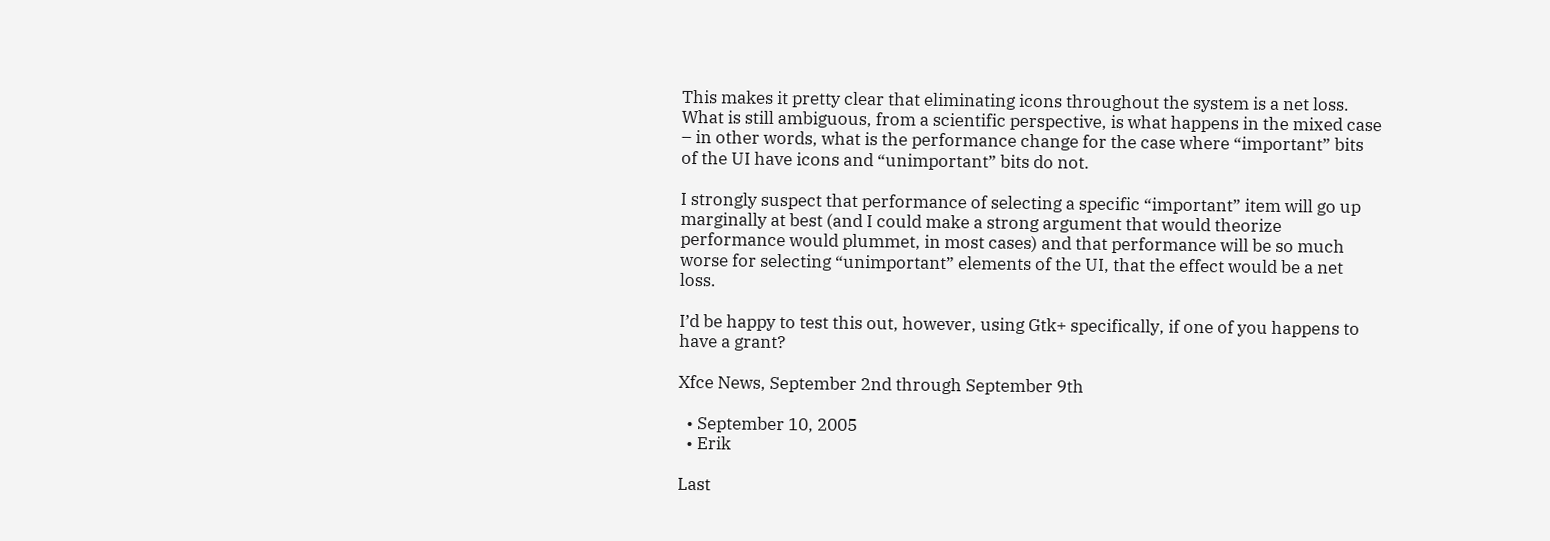This makes it pretty clear that eliminating icons throughout the system is a net loss. What is still ambiguous, from a scientific perspective, is what happens in the mixed case – in other words, what is the performance change for the case where “important” bits of the UI have icons and “unimportant” bits do not.

I strongly suspect that performance of selecting a specific “important” item will go up marginally at best (and I could make a strong argument that would theorize performance would plummet, in most cases) and that performance will be so much worse for selecting “unimportant” elements of the UI, that the effect would be a net loss.

I’d be happy to test this out, however, using Gtk+ specifically, if one of you happens to have a grant?

Xfce News, September 2nd through September 9th

  • September 10, 2005
  • Erik

Last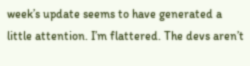week’s update seems to have generated a little attention. I’m flattered. The devs aren’t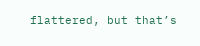flattered, but that’s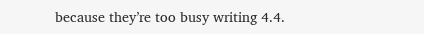because they’re too busy writing 4.4.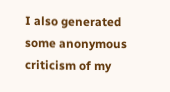I also generated some anonymous criticism of my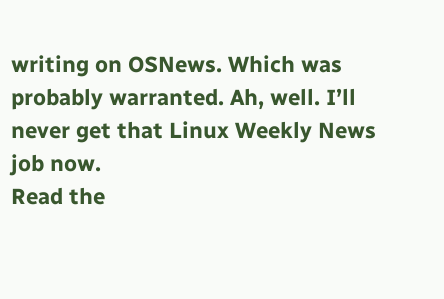writing on OSNews. Which was probably warranted. Ah, well. I’ll never get that Linux Weekly News job now.
Read the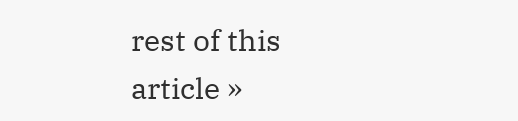rest of this article »